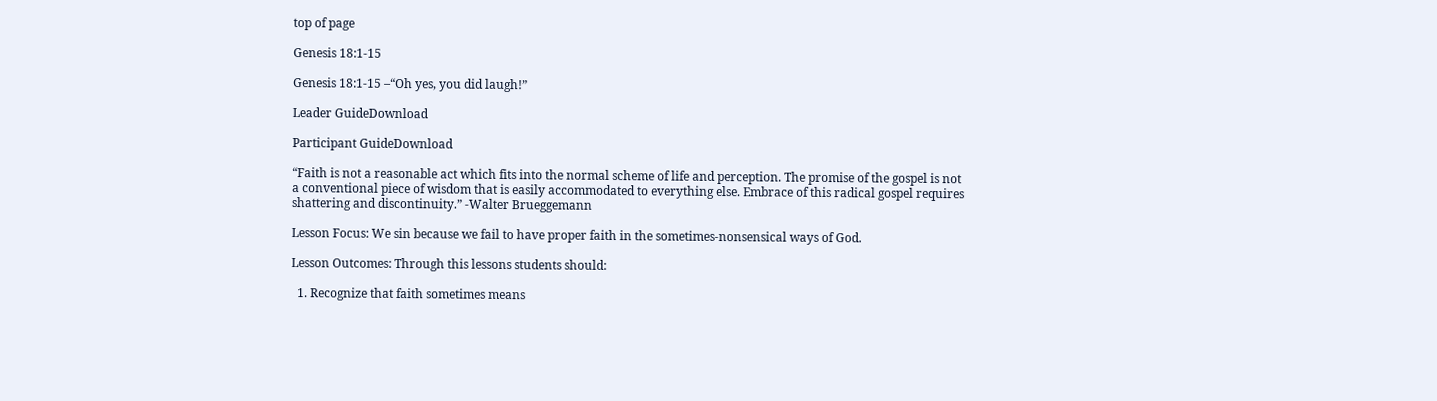top of page

Genesis 18:1-15

Genesis 18:1-15 –“Oh yes, you did laugh!”

Leader GuideDownload

Participant GuideDownload

“Faith is not a reasonable act which fits into the normal scheme of life and perception. The promise of the gospel is not a conventional piece of wisdom that is easily accommodated to everything else. Embrace of this radical gospel requires shattering and discontinuity.” -Walter Brueggemann

Lesson Focus: We sin because we fail to have proper faith in the sometimes-nonsensical ways of God.

Lesson Outcomes: Through this lessons students should:

  1. Recognize that faith sometimes means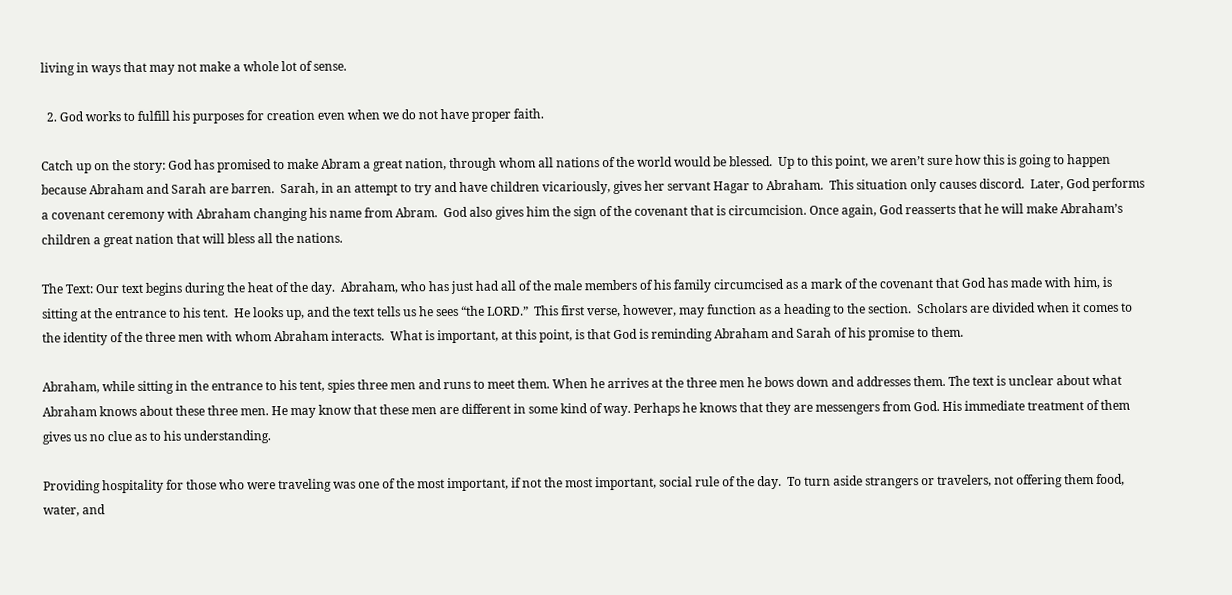living in ways that may not make a whole lot of sense.

  2. God works to fulfill his purposes for creation even when we do not have proper faith.

Catch up on the story: God has promised to make Abram a great nation, through whom all nations of the world would be blessed.  Up to this point, we aren’t sure how this is going to happen because Abraham and Sarah are barren.  Sarah, in an attempt to try and have children vicariously, gives her servant Hagar to Abraham.  This situation only causes discord.  Later, God performs a covenant ceremony with Abraham changing his name from Abram.  God also gives him the sign of the covenant that is circumcision. Once again, God reasserts that he will make Abraham’s children a great nation that will bless all the nations.

The Text: Our text begins during the heat of the day.  Abraham, who has just had all of the male members of his family circumcised as a mark of the covenant that God has made with him, is sitting at the entrance to his tent.  He looks up, and the text tells us he sees “the LORD.”  This first verse, however, may function as a heading to the section.  Scholars are divided when it comes to the identity of the three men with whom Abraham interacts.  What is important, at this point, is that God is reminding Abraham and Sarah of his promise to them.

Abraham, while sitting in the entrance to his tent, spies three men and runs to meet them. When he arrives at the three men he bows down and addresses them. The text is unclear about what Abraham knows about these three men. He may know that these men are different in some kind of way. Perhaps he knows that they are messengers from God. His immediate treatment of them gives us no clue as to his understanding.

Providing hospitality for those who were traveling was one of the most important, if not the most important, social rule of the day.  To turn aside strangers or travelers, not offering them food, water, and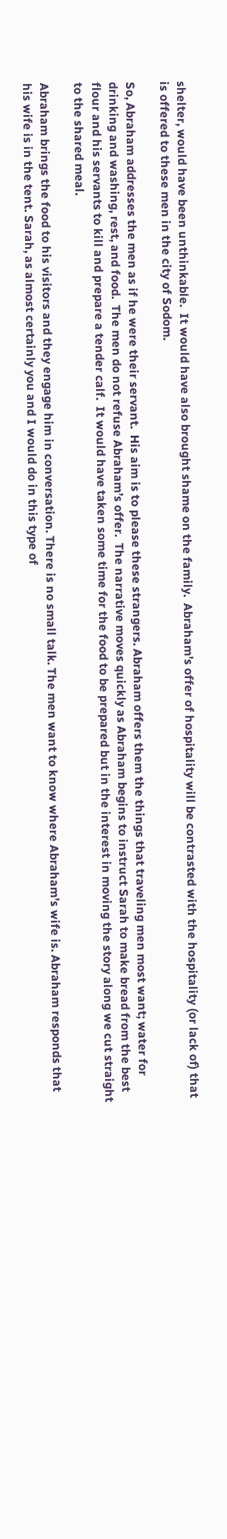shelter, would have been unthinkable.  It would have also brought shame on the family.  Abraham’s offer of hospitality will be contrasted with the hospitality (or lack of) that is offered to these men in the city of Sodom.

So, Abraham addresses the men as if he were their servant.  His aim is to please these strangers. Abraham offers them the things that traveling men most want; water for drinking and washing, rest, and food.  The men do not refuse Abraham’s offer.  The narrative moves quickly as Abraham begins to instruct Sarah to make bread from the best flour and his servants to kill and prepare a tender calf.  It would have taken some time for the food to be prepared but in the interest in moving the story along we cut straight to the shared meal.

Abraham brings the food to his visitors and they engage him in conversation. There is no small talk. The men want to know where Abraham’s wife is. Abraham responds that his wife is in the tent. Sarah, as almost certainly you and I would do in this type of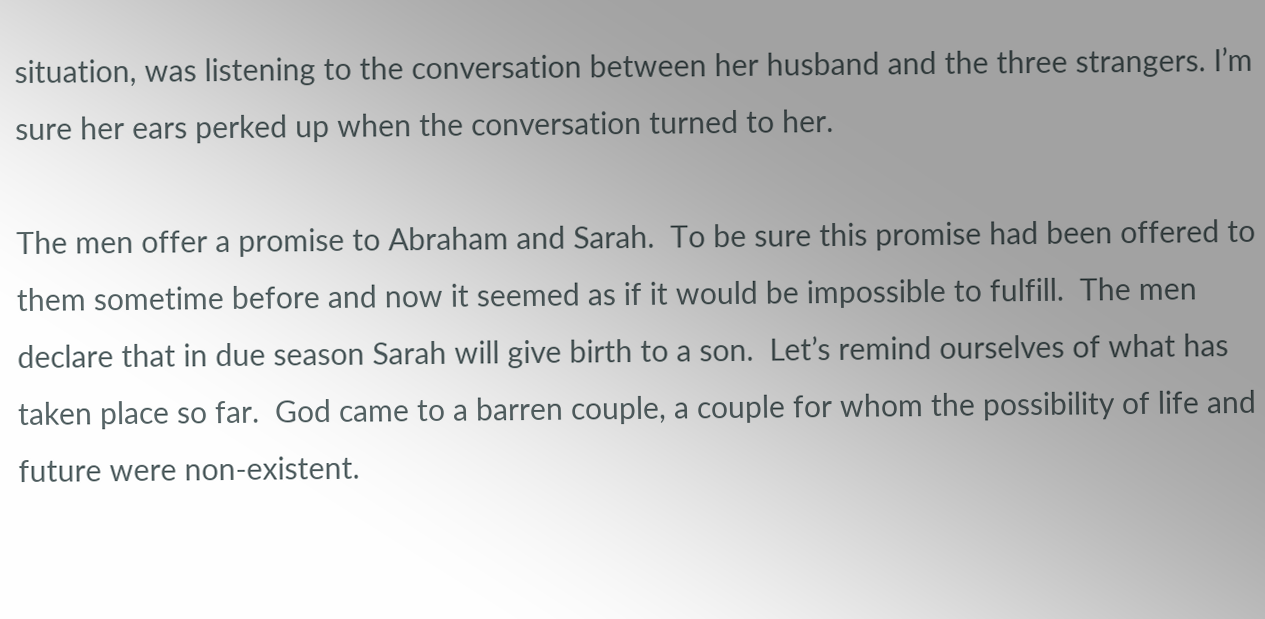situation, was listening to the conversation between her husband and the three strangers. I’m sure her ears perked up when the conversation turned to her.

The men offer a promise to Abraham and Sarah.  To be sure this promise had been offered to them sometime before and now it seemed as if it would be impossible to fulfill.  The men declare that in due season Sarah will give birth to a son.  Let’s remind ourselves of what has taken place so far.  God came to a barren couple, a couple for whom the possibility of life and future were non-existent.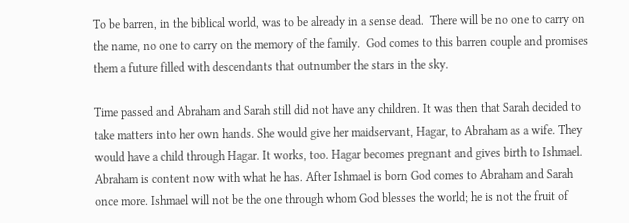To be barren, in the biblical world, was to be already in a sense dead.  There will be no one to carry on the name, no one to carry on the memory of the family.  God comes to this barren couple and promises them a future filled with descendants that outnumber the stars in the sky.

Time passed and Abraham and Sarah still did not have any children. It was then that Sarah decided to take matters into her own hands. She would give her maidservant, Hagar, to Abraham as a wife. They would have a child through Hagar. It works, too. Hagar becomes pregnant and gives birth to Ishmael. Abraham is content now with what he has. After Ishmael is born God comes to Abraham and Sarah once more. Ishmael will not be the one through whom God blesses the world; he is not the fruit of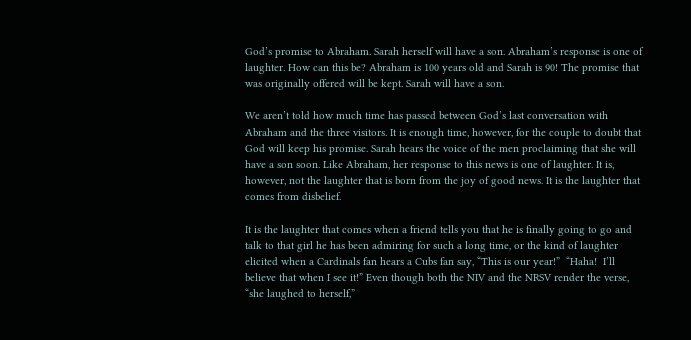God’s promise to Abraham. Sarah herself will have a son. Abraham’s response is one of laughter. How can this be? Abraham is 100 years old and Sarah is 90! The promise that was originally offered will be kept. Sarah will have a son.

We aren’t told how much time has passed between God’s last conversation with Abraham and the three visitors. It is enough time, however, for the couple to doubt that God will keep his promise. Sarah hears the voice of the men proclaiming that she will have a son soon. Like Abraham, her response to this news is one of laughter. It is, however, not the laughter that is born from the joy of good news. It is the laughter that comes from disbelief.

It is the laughter that comes when a friend tells you that he is finally going to go and talk to that girl he has been admiring for such a long time, or the kind of laughter elicited when a Cardinals fan hears a Cubs fan say, “This is our year!”  “Haha!  I’ll believe that when I see it!” Even though both the NIV and the NRSV render the verse, “she laughed to herself,”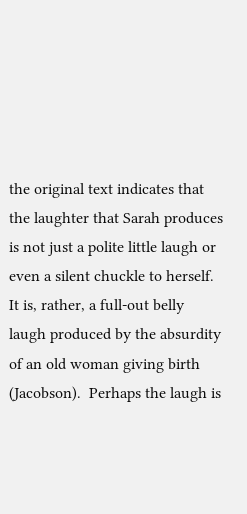the original text indicates that the laughter that Sarah produces is not just a polite little laugh or even a silent chuckle to herself.  It is, rather, a full-out belly laugh produced by the absurdity of an old woman giving birth (Jacobson).  Perhaps the laugh is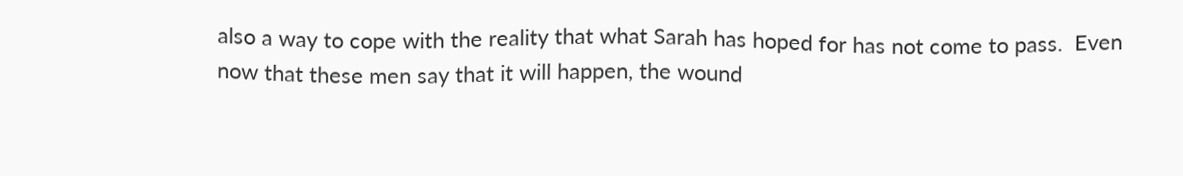also a way to cope with the reality that what Sarah has hoped for has not come to pass.  Even now that these men say that it will happen, the wound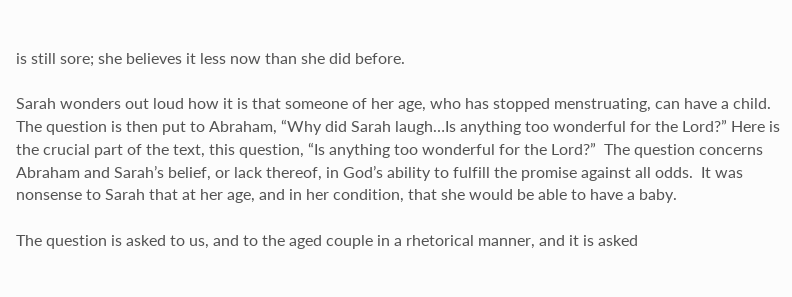is still sore; she believes it less now than she did before.

Sarah wonders out loud how it is that someone of her age, who has stopped menstruating, can have a child.  The question is then put to Abraham, “Why did Sarah laugh…Is anything too wonderful for the Lord?” Here is the crucial part of the text, this question, “Is anything too wonderful for the Lord?”  The question concerns Abraham and Sarah’s belief, or lack thereof, in God’s ability to fulfill the promise against all odds.  It was nonsense to Sarah that at her age, and in her condition, that she would be able to have a baby.

The question is asked to us, and to the aged couple in a rhetorical manner, and it is asked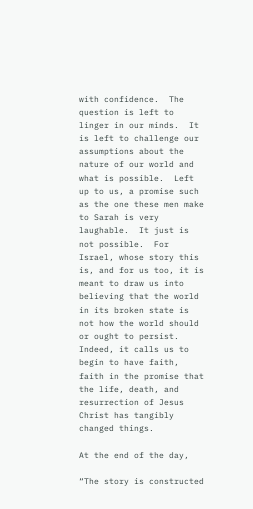with confidence.  The question is left to linger in our minds.  It is left to challenge our assumptions about the nature of our world and what is possible.  Left up to us, a promise such as the one these men make to Sarah is very laughable.  It just is not possible.  For Israel, whose story this is, and for us too, it is meant to draw us into believing that the world in its broken state is not how the world should or ought to persist.  Indeed, it calls us to begin to have faith, faith in the promise that the life, death, and resurrection of Jesus Christ has tangibly changed things.

At the end of the day,

“The story is constructed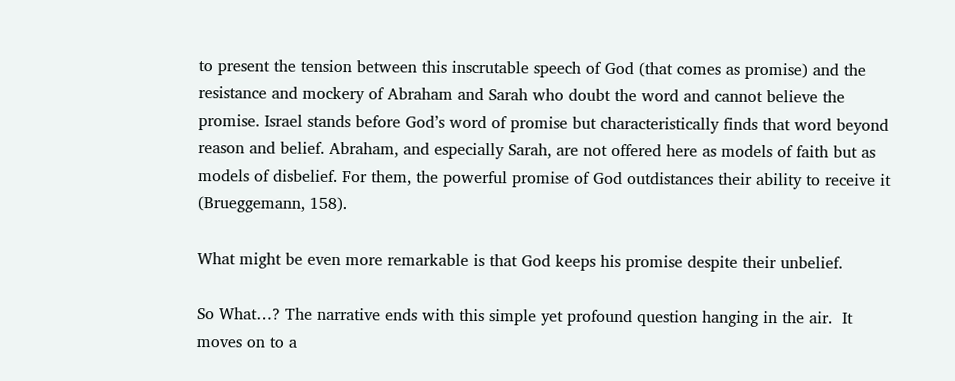to present the tension between this inscrutable speech of God (that comes as promise) and the resistance and mockery of Abraham and Sarah who doubt the word and cannot believe the promise. Israel stands before God’s word of promise but characteristically finds that word beyond reason and belief. Abraham, and especially Sarah, are not offered here as models of faith but as models of disbelief. For them, the powerful promise of God outdistances their ability to receive it (Brueggemann, 158).

What might be even more remarkable is that God keeps his promise despite their unbelief.

So What…? The narrative ends with this simple yet profound question hanging in the air.  It moves on to a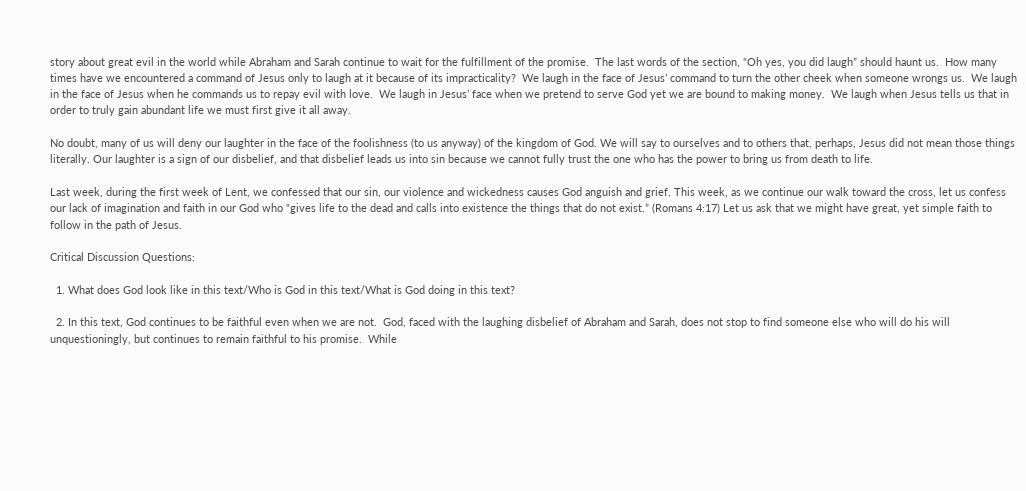story about great evil in the world while Abraham and Sarah continue to wait for the fulfillment of the promise.  The last words of the section, “Oh yes, you did laugh” should haunt us.  How many times have we encountered a command of Jesus only to laugh at it because of its impracticality?  We laugh in the face of Jesus’ command to turn the other cheek when someone wrongs us.  We laugh in the face of Jesus when he commands us to repay evil with love.  We laugh in Jesus’ face when we pretend to serve God yet we are bound to making money.  We laugh when Jesus tells us that in order to truly gain abundant life we must first give it all away.

No doubt, many of us will deny our laughter in the face of the foolishness (to us anyway) of the kingdom of God. We will say to ourselves and to others that, perhaps, Jesus did not mean those things literally. Our laughter is a sign of our disbelief, and that disbelief leads us into sin because we cannot fully trust the one who has the power to bring us from death to life.

Last week, during the first week of Lent, we confessed that our sin, our violence and wickedness causes God anguish and grief. This week, as we continue our walk toward the cross, let us confess our lack of imagination and faith in our God who “gives life to the dead and calls into existence the things that do not exist.” (Romans 4:17) Let us ask that we might have great, yet simple faith to follow in the path of Jesus.

Critical Discussion Questions:

  1. What does God look like in this text/Who is God in this text/What is God doing in this text?

  2. In this text, God continues to be faithful even when we are not.  God, faced with the laughing disbelief of Abraham and Sarah, does not stop to find someone else who will do his will unquestioningly, but continues to remain faithful to his promise.  While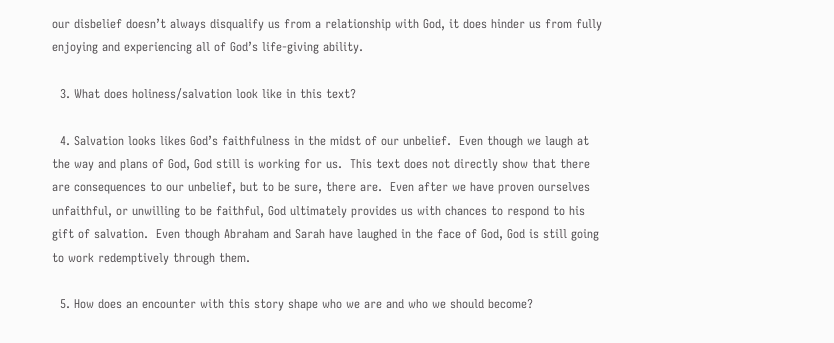our disbelief doesn’t always disqualify us from a relationship with God, it does hinder us from fully enjoying and experiencing all of God’s life-giving ability.

  3. What does holiness/salvation look like in this text?

  4. Salvation looks likes God’s faithfulness in the midst of our unbelief.  Even though we laugh at the way and plans of God, God still is working for us.  This text does not directly show that there are consequences to our unbelief, but to be sure, there are.  Even after we have proven ourselves unfaithful, or unwilling to be faithful, God ultimately provides us with chances to respond to his gift of salvation.  Even though Abraham and Sarah have laughed in the face of God, God is still going to work redemptively through them.

  5. How does an encounter with this story shape who we are and who we should become?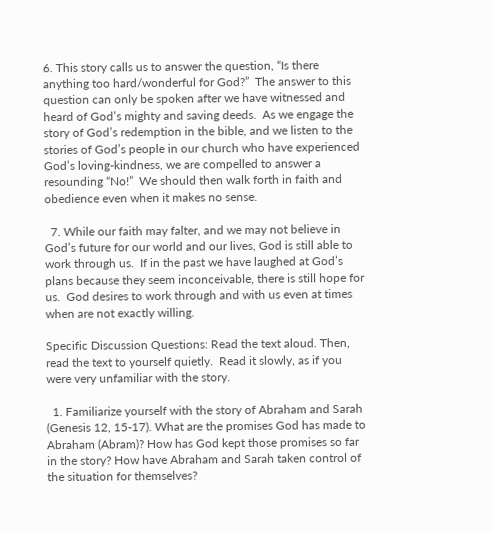6. This story calls us to answer the question, “Is there anything too hard/wonderful for God?”  The answer to this question can only be spoken after we have witnessed and heard of God’s mighty and saving deeds.  As we engage the story of God’s redemption in the bible, and we listen to the stories of God’s people in our church who have experienced God’s loving-kindness, we are compelled to answer a resounding “No!”  We should then walk forth in faith and obedience even when it makes no sense.

  7. While our faith may falter, and we may not believe in God’s future for our world and our lives, God is still able to work through us.  If in the past we have laughed at God’s plans because they seem inconceivable, there is still hope for us.  God desires to work through and with us even at times when are not exactly willing.

Specific Discussion Questions: Read the text aloud. Then, read the text to yourself quietly.  Read it slowly, as if you were very unfamiliar with the story.

  1. Familiarize yourself with the story of Abraham and Sarah (Genesis 12, 15-17). What are the promises God has made to Abraham (Abram)? How has God kept those promises so far in the story? How have Abraham and Sarah taken control of the situation for themselves?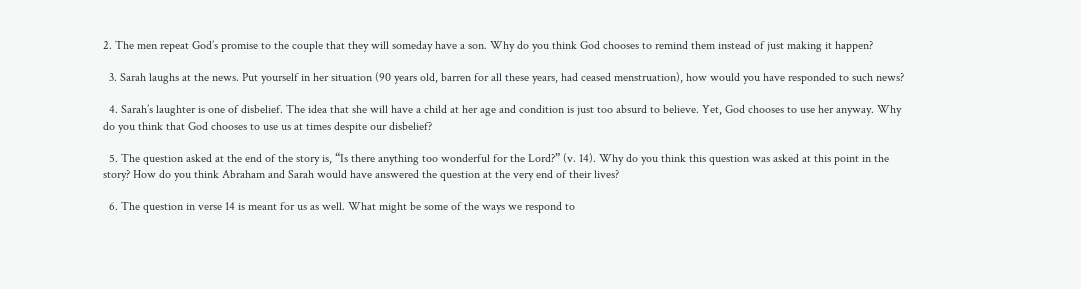2. The men repeat God’s promise to the couple that they will someday have a son. Why do you think God chooses to remind them instead of just making it happen?

  3. Sarah laughs at the news. Put yourself in her situation (90 years old, barren for all these years, had ceased menstruation), how would you have responded to such news?

  4. Sarah’s laughter is one of disbelief. The idea that she will have a child at her age and condition is just too absurd to believe. Yet, God chooses to use her anyway. Why do you think that God chooses to use us at times despite our disbelief?

  5. The question asked at the end of the story is, “Is there anything too wonderful for the Lord?” (v. 14). Why do you think this question was asked at this point in the story? How do you think Abraham and Sarah would have answered the question at the very end of their lives?

  6. The question in verse 14 is meant for us as well. What might be some of the ways we respond to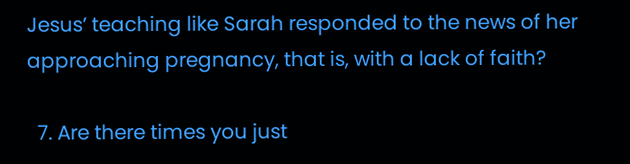Jesus’ teaching like Sarah responded to the news of her approaching pregnancy, that is, with a lack of faith?

  7. Are there times you just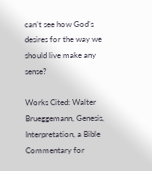can’t see how God’s desires for the way we should live make any sense?

Works Cited: Walter Brueggemann, Genesis, Interpretation, a Bible Commentary for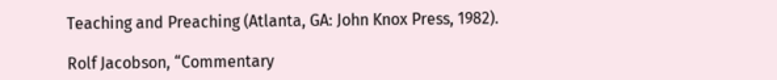Teaching and Preaching (Atlanta, GA: John Knox Press, 1982).

Rolf Jacobson, “Commentary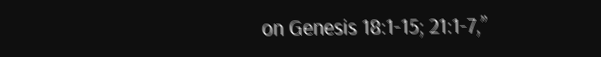on Genesis 18:1-15; 21:1-7,”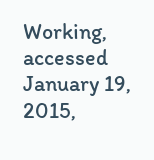Working, accessed January 19, 2015,